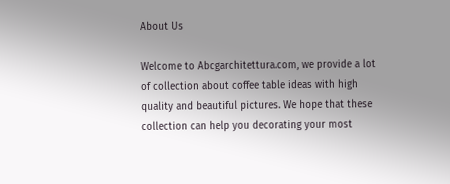About Us

Welcome to Abcgarchitettura.com, we provide a lot of collection about coffee table ideas with high quality and beautiful pictures. We hope that these collection can help you decorating your most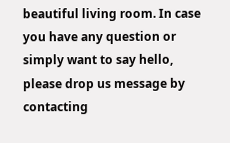beautiful living room. In case you have any question or simply want to say hello, please drop us message by contacting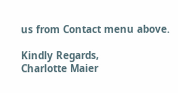us from Contact menu above.

Kindly Regards,
Charlotte Maier